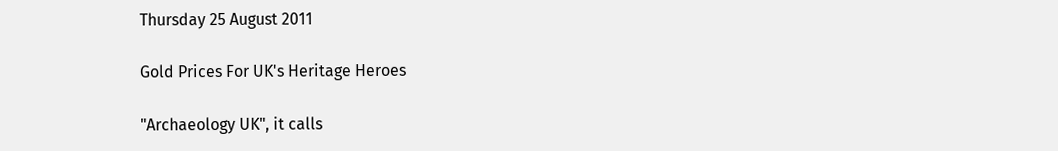Thursday 25 August 2011

Gold Prices For UK's Heritage Heroes

"Archaeology UK", it calls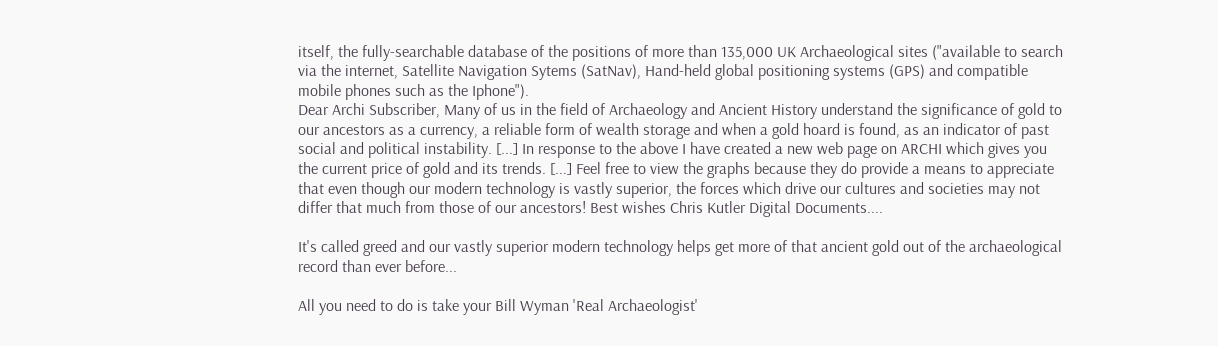itself, the fully-searchable database of the positions of more than 135,000 UK Archaeological sites ("available to search via the internet, Satellite Navigation Sytems (SatNav), Hand-held global positioning systems (GPS) and compatible mobile phones such as the Iphone").
Dear Archi Subscriber, Many of us in the field of Archaeology and Ancient History understand the significance of gold to our ancestors as a currency, a reliable form of wealth storage and when a gold hoard is found, as an indicator of past social and political instability. [...] In response to the above I have created a new web page on ARCHI which gives you the current price of gold and its trends. [...] Feel free to view the graphs because they do provide a means to appreciate that even though our modern technology is vastly superior, the forces which drive our cultures and societies may not differ that much from those of our ancestors! Best wishes Chris Kutler Digital Documents....

It's called greed and our vastly superior modern technology helps get more of that ancient gold out of the archaeological record than ever before...

All you need to do is take your Bill Wyman 'Real Archaeologist'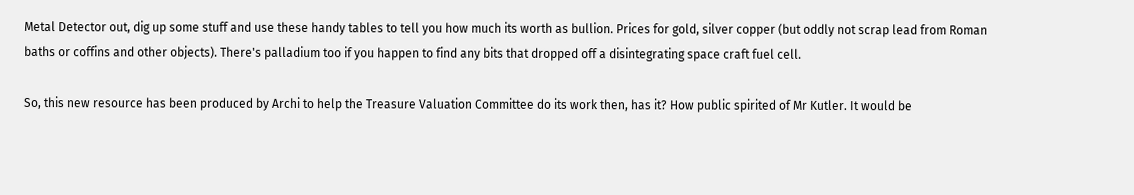Metal Detector out, dig up some stuff and use these handy tables to tell you how much its worth as bullion. Prices for gold, silver copper (but oddly not scrap lead from Roman baths or coffins and other objects). There's palladium too if you happen to find any bits that dropped off a disintegrating space craft fuel cell.

So, this new resource has been produced by Archi to help the Treasure Valuation Committee do its work then, has it? How public spirited of Mr Kutler. It would be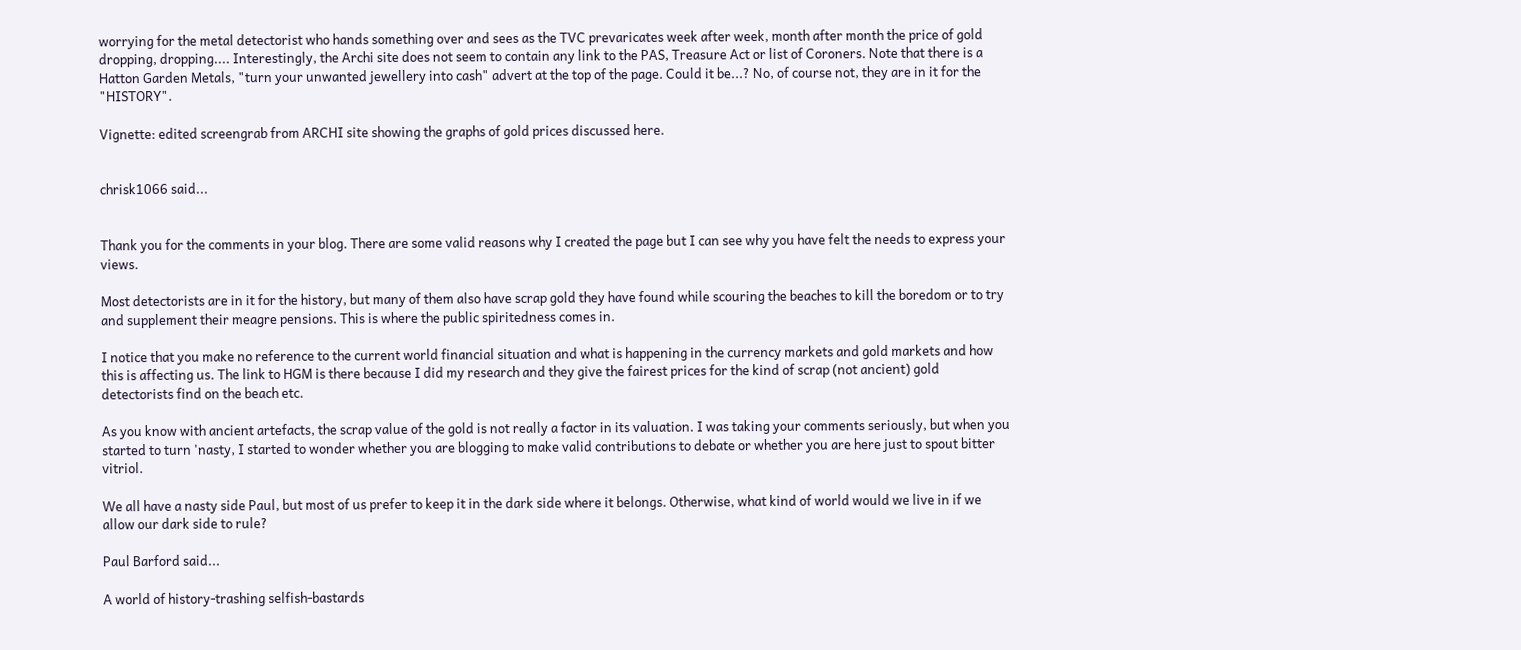worrying for the metal detectorist who hands something over and sees as the TVC prevaricates week after week, month after month the price of gold dropping, dropping.... Interestingly, the Archi site does not seem to contain any link to the PAS, Treasure Act or list of Coroners. Note that there is a Hatton Garden Metals, "turn your unwanted jewellery into cash" advert at the top of the page. Could it be...? No, of course not, they are in it for the "HISTORY".

Vignette: edited screengrab from ARCHI site showing the graphs of gold prices discussed here.


chrisk1066 said...


Thank you for the comments in your blog. There are some valid reasons why I created the page but I can see why you have felt the needs to express your views.

Most detectorists are in it for the history, but many of them also have scrap gold they have found while scouring the beaches to kill the boredom or to try and supplement their meagre pensions. This is where the public spiritedness comes in.

I notice that you make no reference to the current world financial situation and what is happening in the currency markets and gold markets and how this is affecting us. The link to HGM is there because I did my research and they give the fairest prices for the kind of scrap (not ancient) gold detectorists find on the beach etc.

As you know with ancient artefacts, the scrap value of the gold is not really a factor in its valuation. I was taking your comments seriously, but when you started to turn 'nasty, I started to wonder whether you are blogging to make valid contributions to debate or whether you are here just to spout bitter vitriol.

We all have a nasty side Paul, but most of us prefer to keep it in the dark side where it belongs. Otherwise, what kind of world would we live in if we allow our dark side to rule?

Paul Barford said...

A world of history-trashing selfish-bastards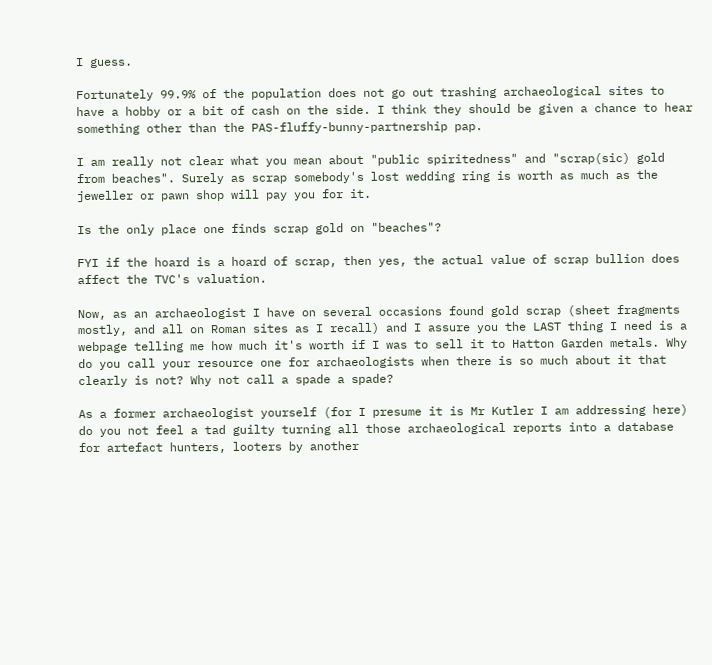I guess.

Fortunately 99.9% of the population does not go out trashing archaeological sites to have a hobby or a bit of cash on the side. I think they should be given a chance to hear something other than the PAS-fluffy-bunny-partnership pap.

I am really not clear what you mean about "public spiritedness" and "scrap(sic) gold from beaches". Surely as scrap somebody's lost wedding ring is worth as much as the jeweller or pawn shop will pay you for it.

Is the only place one finds scrap gold on "beaches"?

FYI if the hoard is a hoard of scrap, then yes, the actual value of scrap bullion does affect the TVC's valuation.

Now, as an archaeologist I have on several occasions found gold scrap (sheet fragments mostly, and all on Roman sites as I recall) and I assure you the LAST thing I need is a webpage telling me how much it's worth if I was to sell it to Hatton Garden metals. Why do you call your resource one for archaeologists when there is so much about it that clearly is not? Why not call a spade a spade?

As a former archaeologist yourself (for I presume it is Mr Kutler I am addressing here) do you not feel a tad guilty turning all those archaeological reports into a database for artefact hunters, looters by another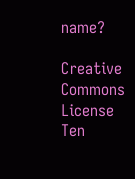name?

Creative Commons License
Ten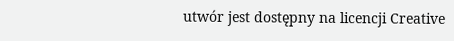utwór jest dostępny na licencji Creative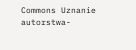Commons Uznanie autorstwa-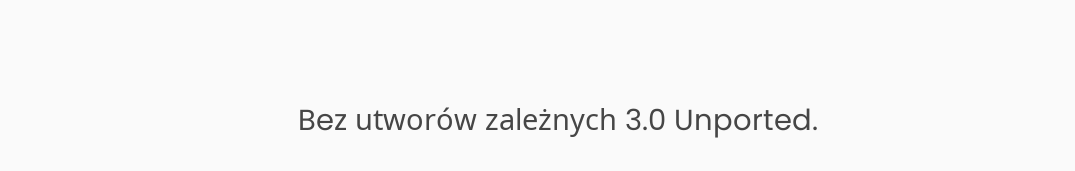Bez utworów zależnych 3.0 Unported.